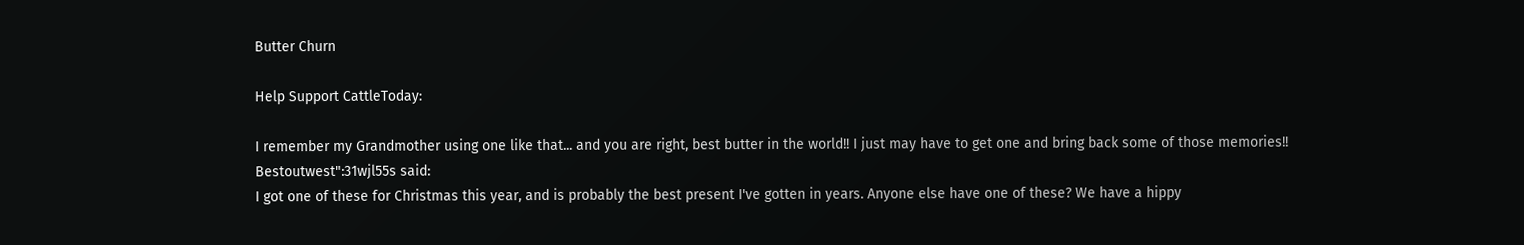Butter Churn

Help Support CattleToday:

I remember my Grandmother using one like that... and you are right, best butter in the world!! I just may have to get one and bring back some of those memories!!
Bestoutwest":31wjl55s said:
I got one of these for Christmas this year, and is probably the best present I've gotten in years. Anyone else have one of these? We have a hippy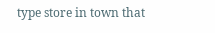type store in town that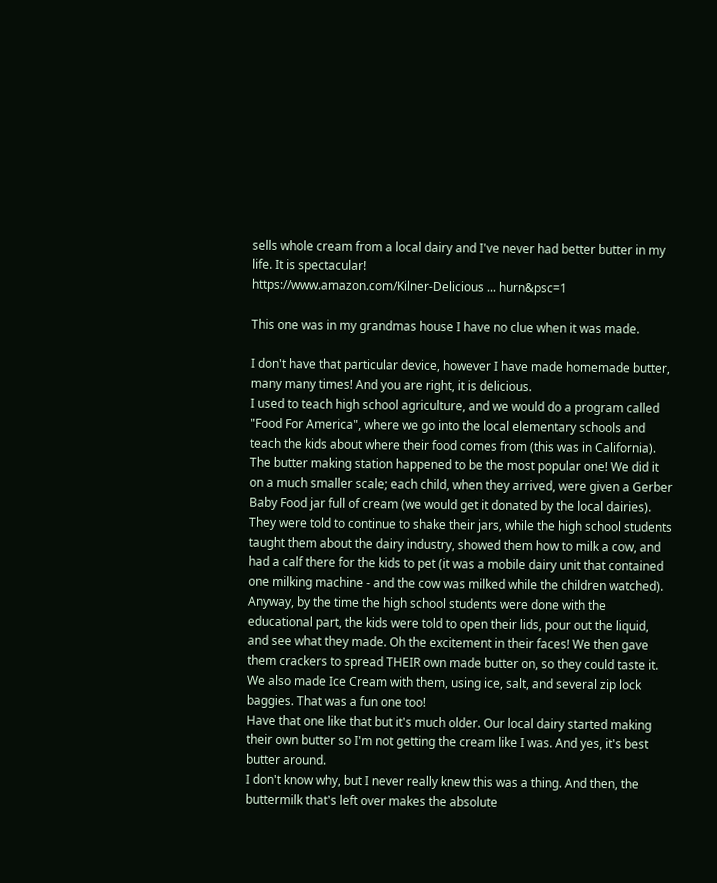sells whole cream from a local dairy and I've never had better butter in my life. It is spectacular!
https://www.amazon.com/Kilner-Delicious ... hurn&psc=1

This one was in my grandmas house I have no clue when it was made.

I don't have that particular device, however I have made homemade butter, many many times! And you are right, it is delicious.
I used to teach high school agriculture, and we would do a program called "Food For America", where we go into the local elementary schools and teach the kids about where their food comes from (this was in California). The butter making station happened to be the most popular one! We did it on a much smaller scale; each child, when they arrived, were given a Gerber Baby Food jar full of cream (we would get it donated by the local dairies). They were told to continue to shake their jars, while the high school students taught them about the dairy industry, showed them how to milk a cow, and had a calf there for the kids to pet (it was a mobile dairy unit that contained one milking machine - and the cow was milked while the children watched). Anyway, by the time the high school students were done with the educational part, the kids were told to open their lids, pour out the liquid, and see what they made. Oh the excitement in their faces! We then gave them crackers to spread THEIR own made butter on, so they could taste it.
We also made Ice Cream with them, using ice, salt, and several zip lock baggies. That was a fun one too!
Have that one like that but it's much older. Our local dairy started making their own butter so I'm not getting the cream like I was. And yes, it's best butter around.
I don't know why, but I never really knew this was a thing. And then, the buttermilk that's left over makes the absolute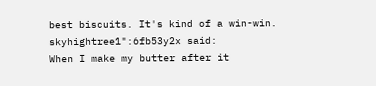best biscuits. It's kind of a win-win.
skyhightree1":6fb53y2x said:
When I make my butter after it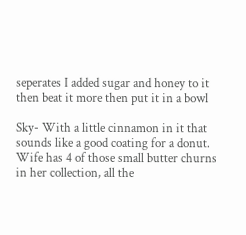seperates I added sugar and honey to it then beat it more then put it in a bowl

Sky- With a little cinnamon in it that sounds like a good coating for a donut.
Wife has 4 of those small butter churns in her collection, all the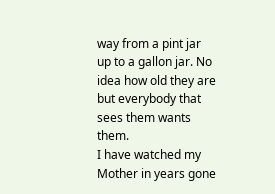way from a pint jar up to a gallon jar. No idea how old they are but everybody that sees them wants them.
I have watched my Mother in years gone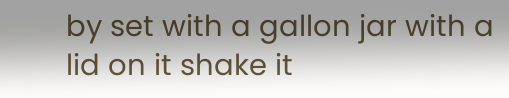by set with a gallon jar with a lid on it shake it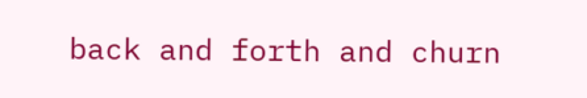back and forth and churn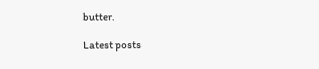butter.

Latest posts